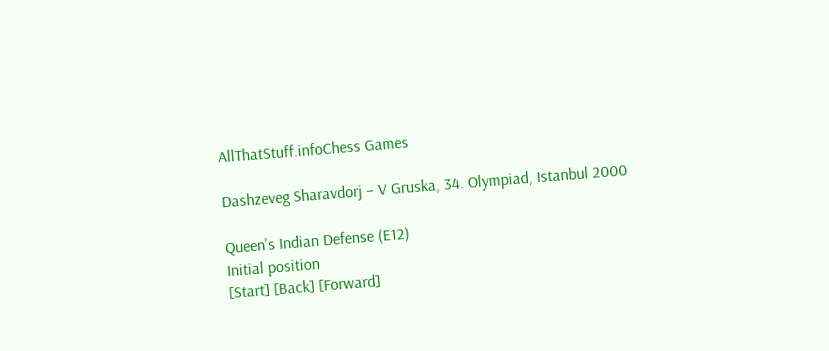AllThatStuff.infoChess Games

Dashzeveg Sharavdorj – V Gruska, 34. Olympiad, Istanbul 2000

Queen's Indian Defense (E12)
Initial position
[Start] [Back] [Forward]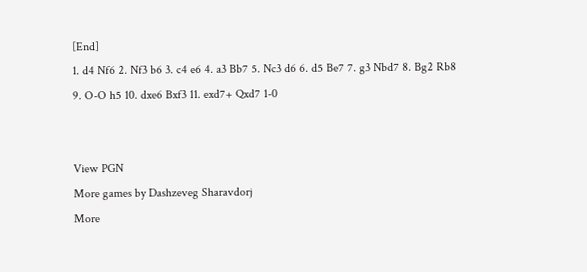[End]
1. d4 Nf6 2. Nf3 b6 3. c4 e6 4. a3 Bb7 5. Nc3 d6 6. d5 Be7 7. g3 Nbd7 8. Bg2 Rb8 9. O-O h5 10. dxe6 Bxf3 11. exd7+ Qxd7 1-0


View PGN
More games by Dashzeveg Sharavdorj
More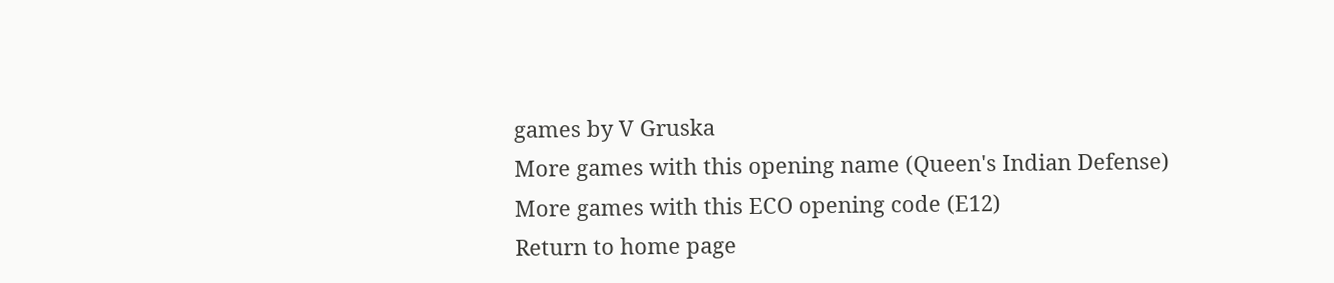games by V Gruska
More games with this opening name (Queen's Indian Defense)
More games with this ECO opening code (E12)
Return to home page